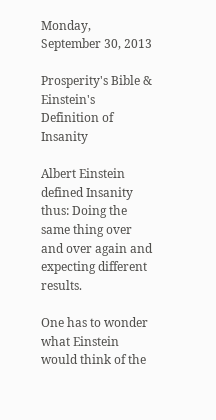Monday, September 30, 2013

Prosperity's Bible & Einstein's Definition of Insanity

Albert Einstein defined Insanity thus: Doing the same thing over and over again and expecting different results.

One has to wonder what Einstein would think of the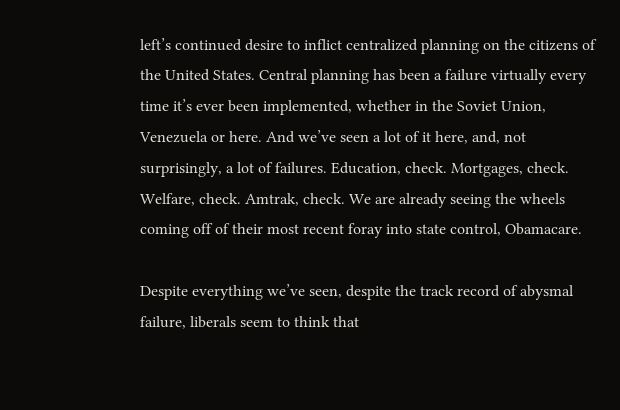left’s continued desire to inflict centralized planning on the citizens of the United States. Central planning has been a failure virtually every time it’s ever been implemented, whether in the Soviet Union, Venezuela or here. And we’ve seen a lot of it here, and, not surprisingly, a lot of failures. Education, check. Mortgages, check. Welfare, check. Amtrak, check. We are already seeing the wheels coming off of their most recent foray into state control, Obamacare.

Despite everything we’ve seen, despite the track record of abysmal failure, liberals seem to think that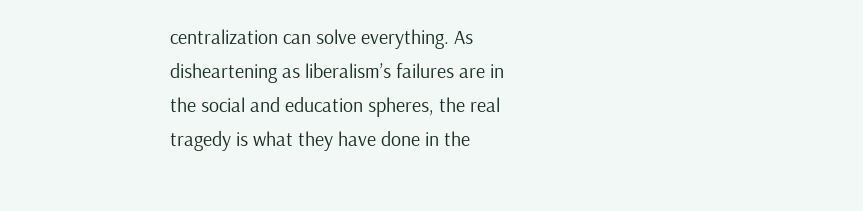centralization can solve everything. As disheartening as liberalism’s failures are in the social and education spheres, the real tragedy is what they have done in the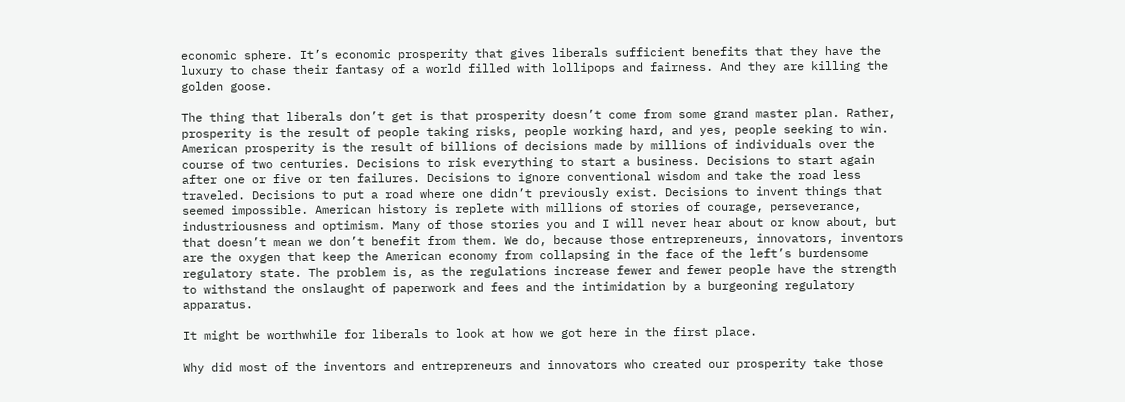economic sphere. It’s economic prosperity that gives liberals sufficient benefits that they have the luxury to chase their fantasy of a world filled with lollipops and fairness. And they are killing the golden goose.

The thing that liberals don’t get is that prosperity doesn’t come from some grand master plan. Rather, prosperity is the result of people taking risks, people working hard, and yes, people seeking to win. American prosperity is the result of billions of decisions made by millions of individuals over the course of two centuries. Decisions to risk everything to start a business. Decisions to start again after one or five or ten failures. Decisions to ignore conventional wisdom and take the road less traveled. Decisions to put a road where one didn’t previously exist. Decisions to invent things that seemed impossible. American history is replete with millions of stories of courage, perseverance, industriousness and optimism. Many of those stories you and I will never hear about or know about, but that doesn’t mean we don’t benefit from them. We do, because those entrepreneurs, innovators, inventors are the oxygen that keep the American economy from collapsing in the face of the left’s burdensome regulatory state. The problem is, as the regulations increase fewer and fewer people have the strength to withstand the onslaught of paperwork and fees and the intimidation by a burgeoning regulatory apparatus.

It might be worthwhile for liberals to look at how we got here in the first place.

Why did most of the inventors and entrepreneurs and innovators who created our prosperity take those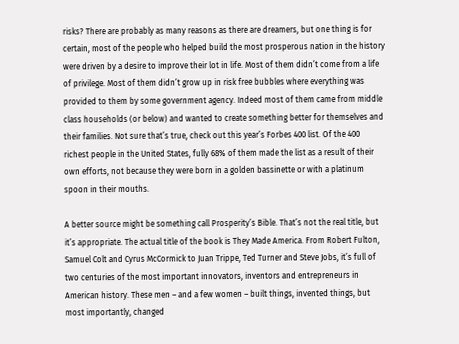risks? There are probably as many reasons as there are dreamers, but one thing is for certain, most of the people who helped build the most prosperous nation in the history were driven by a desire to improve their lot in life. Most of them didn’t come from a life of privilege. Most of them didn’t grow up in risk free bubbles where everything was provided to them by some government agency. Indeed most of them came from middle class households (or below) and wanted to create something better for themselves and their families. Not sure that’s true, check out this year’s Forbes 400 list. Of the 400 richest people in the United States, fully 68% of them made the list as a result of their own efforts, not because they were born in a golden bassinette or with a platinum spoon in their mouths.

A better source might be something call Prosperity’s Bible. That’s not the real title, but it’s appropriate. The actual title of the book is They Made America. From Robert Fulton, Samuel Colt and Cyrus McCormick to Juan Trippe, Ted Turner and Steve Jobs, it’s full of two centuries of the most important innovators, inventors and entrepreneurs in American history. These men – and a few women – built things, invented things, but most importantly, changed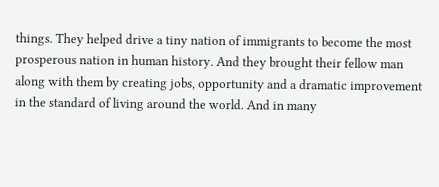things. They helped drive a tiny nation of immigrants to become the most prosperous nation in human history. And they brought their fellow man along with them by creating jobs, opportunity and a dramatic improvement in the standard of living around the world. And in many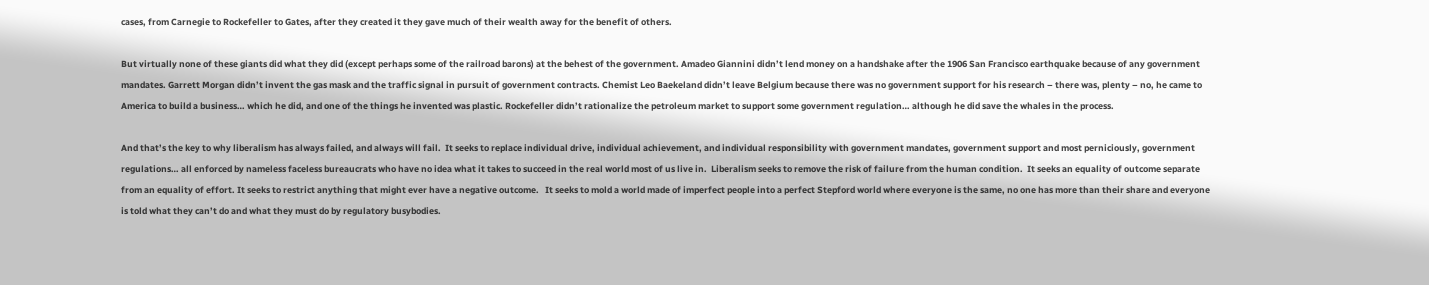cases, from Carnegie to Rockefeller to Gates, after they created it they gave much of their wealth away for the benefit of others.

But virtually none of these giants did what they did (except perhaps some of the railroad barons) at the behest of the government. Amadeo Giannini didn’t lend money on a handshake after the 1906 San Francisco earthquake because of any government mandates. Garrett Morgan didn’t invent the gas mask and the traffic signal in pursuit of government contracts. Chemist Leo Baekeland didn’t leave Belgium because there was no government support for his research – there was, plenty – no, he came to America to build a business… which he did, and one of the things he invented was plastic. Rockefeller didn’t rationalize the petroleum market to support some government regulation… although he did save the whales in the process.

And that’s the key to why liberalism has always failed, and always will fail.  It seeks to replace individual drive, individual achievement, and individual responsibility with government mandates, government support and most perniciously, government regulations… all enforced by nameless faceless bureaucrats who have no idea what it takes to succeed in the real world most of us live in.  Liberalism seeks to remove the risk of failure from the human condition.  It seeks an equality of outcome separate from an equality of effort. It seeks to restrict anything that might ever have a negative outcome.   It seeks to mold a world made of imperfect people into a perfect Stepford world where everyone is the same, no one has more than their share and everyone is told what they can’t do and what they must do by regulatory busybodies.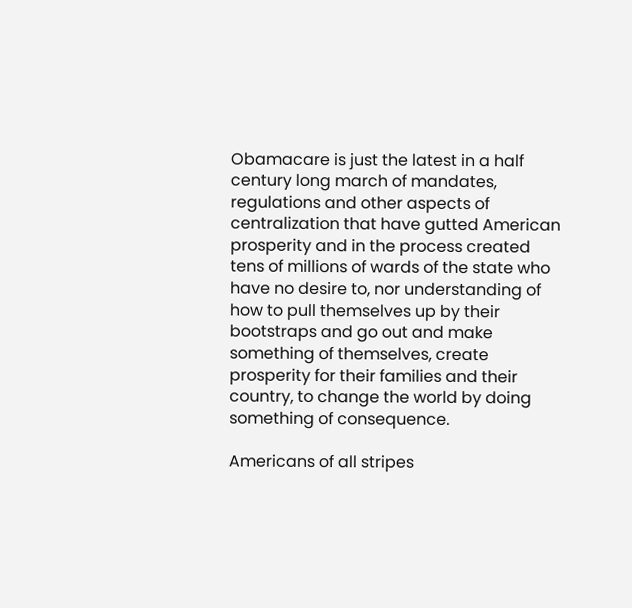Obamacare is just the latest in a half century long march of mandates, regulations and other aspects of centralization that have gutted American prosperity and in the process created tens of millions of wards of the state who have no desire to, nor understanding of how to pull themselves up by their bootstraps and go out and make something of themselves, create prosperity for their families and their country, to change the world by doing something of consequence.

Americans of all stripes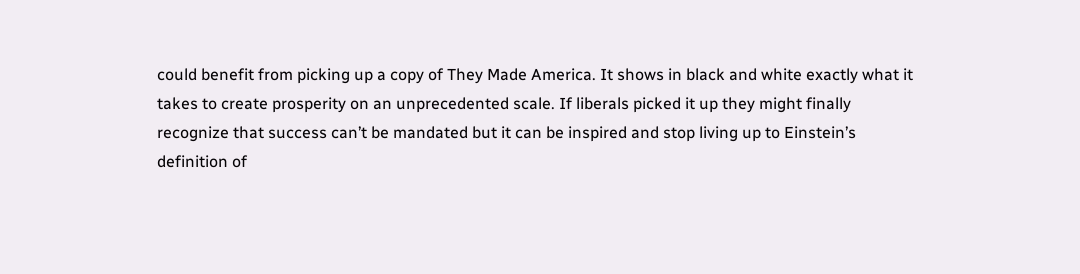could benefit from picking up a copy of They Made America. It shows in black and white exactly what it takes to create prosperity on an unprecedented scale. If liberals picked it up they might finally recognize that success can’t be mandated but it can be inspired and stop living up to Einstein’s definition of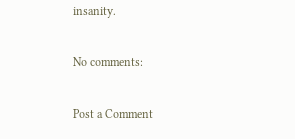insanity.

No comments:

Post a Comment